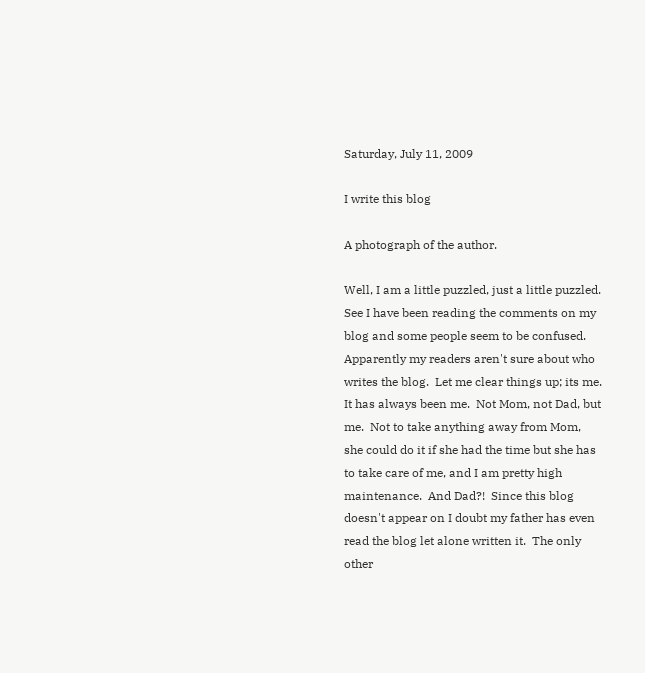Saturday, July 11, 2009

I write this blog

A photograph of the author.

Well, I am a little puzzled, just a little puzzled.  See I have been reading the comments on my blog and some people seem to be confused.  Apparently my readers aren't sure about who writes the blog.  Let me clear things up; its me.  It has always been me.  Not Mom, not Dad, but me.  Not to take anything away from Mom, she could do it if she had the time but she has to take care of me, and I am pretty high maintenance.  And Dad?!  Since this blog doesn't appear on I doubt my father has even read the blog let alone written it.  The only other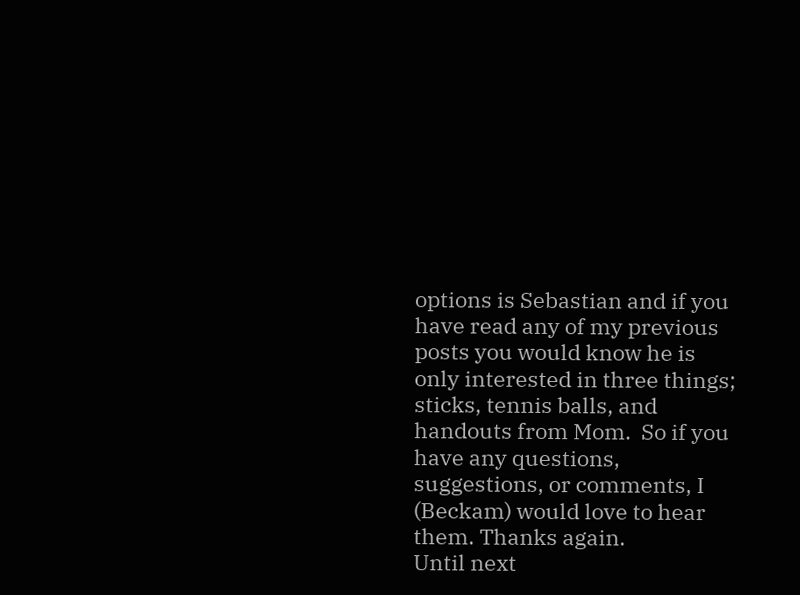options is Sebastian and if you have read any of my previous posts you would know he is only interested in three things; sticks, tennis balls, and handouts from Mom.  So if you have any questions, suggestions, or comments, I (Beckam) would love to hear them. Thanks again.
Until next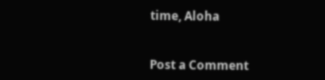time, Aloha


Post a Comment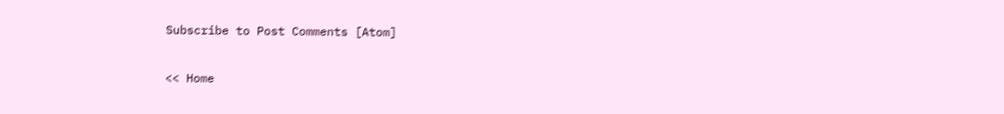Subscribe to Post Comments [Atom]

<< Home